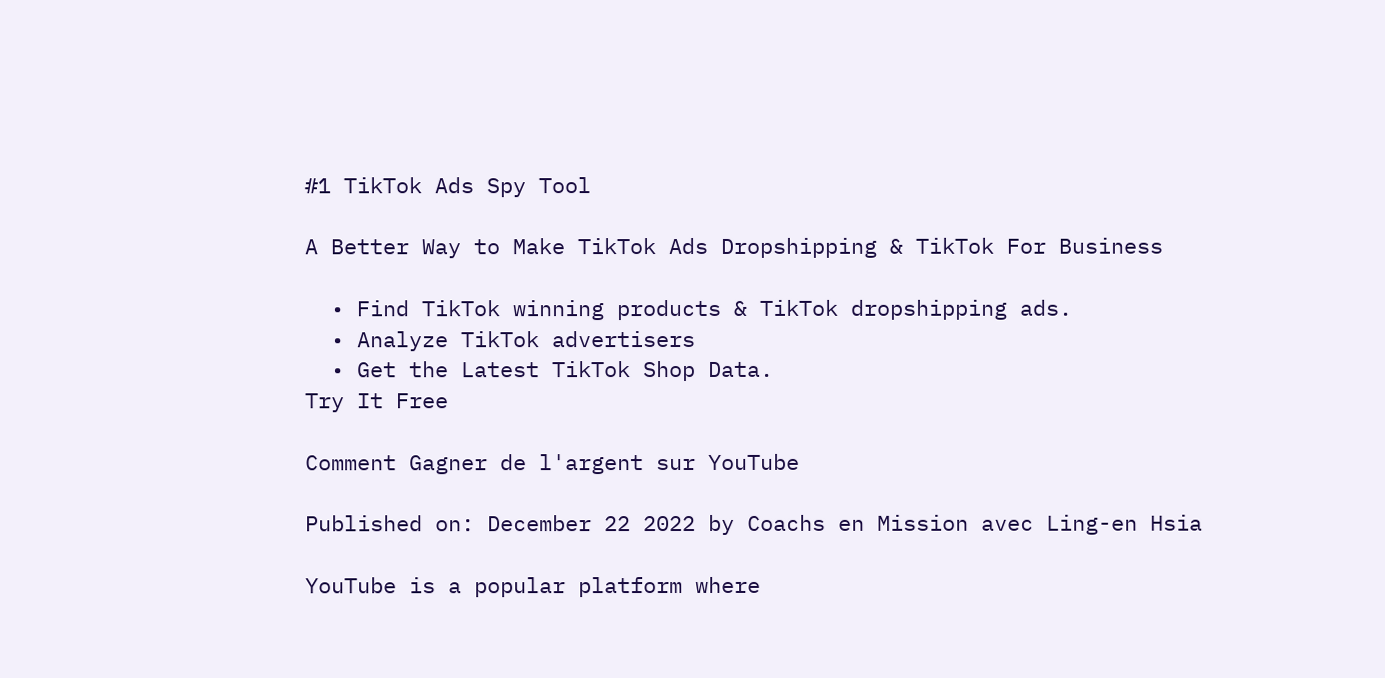#1 TikTok Ads Spy Tool

A Better Way to Make TikTok Ads Dropshipping & TikTok For Business

  • Find TikTok winning products & TikTok dropshipping ads.
  • Analyze TikTok advertisers
  • Get the Latest TikTok Shop Data.
Try It Free

Comment Gagner de l'argent sur YouTube

Published on: December 22 2022 by Coachs en Mission avec Ling-en Hsia

YouTube is a popular platform where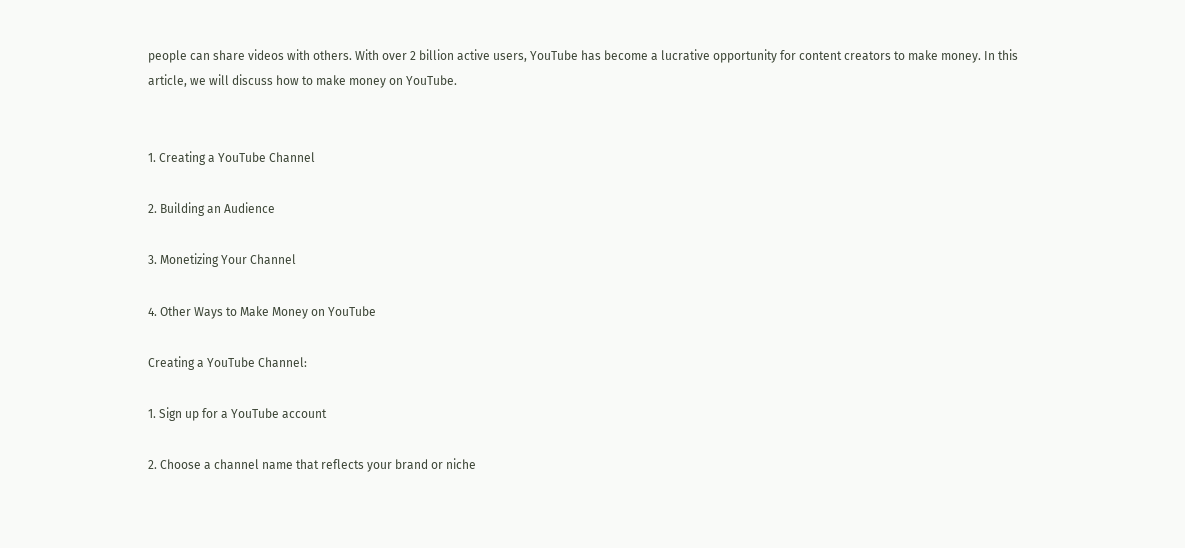people can share videos with others. With over 2 billion active users, YouTube has become a lucrative opportunity for content creators to make money. In this article, we will discuss how to make money on YouTube.


1. Creating a YouTube Channel

2. Building an Audience

3. Monetizing Your Channel

4. Other Ways to Make Money on YouTube

Creating a YouTube Channel:

1. Sign up for a YouTube account

2. Choose a channel name that reflects your brand or niche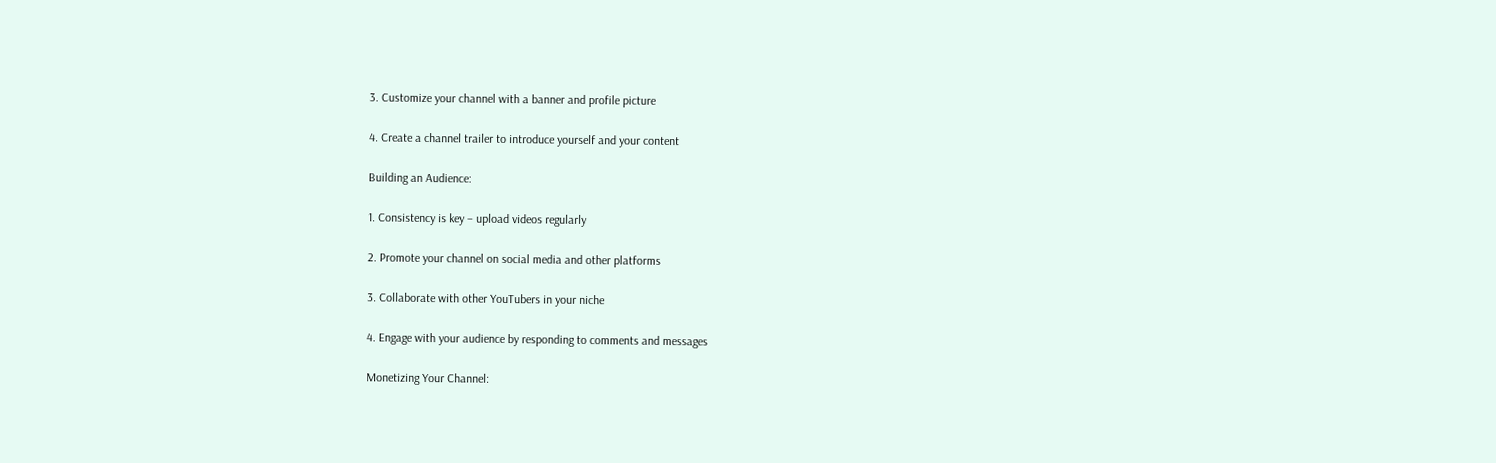3. Customize your channel with a banner and profile picture

4. Create a channel trailer to introduce yourself and your content

Building an Audience:

1. Consistency is key – upload videos regularly

2. Promote your channel on social media and other platforms

3. Collaborate with other YouTubers in your niche

4. Engage with your audience by responding to comments and messages

Monetizing Your Channel: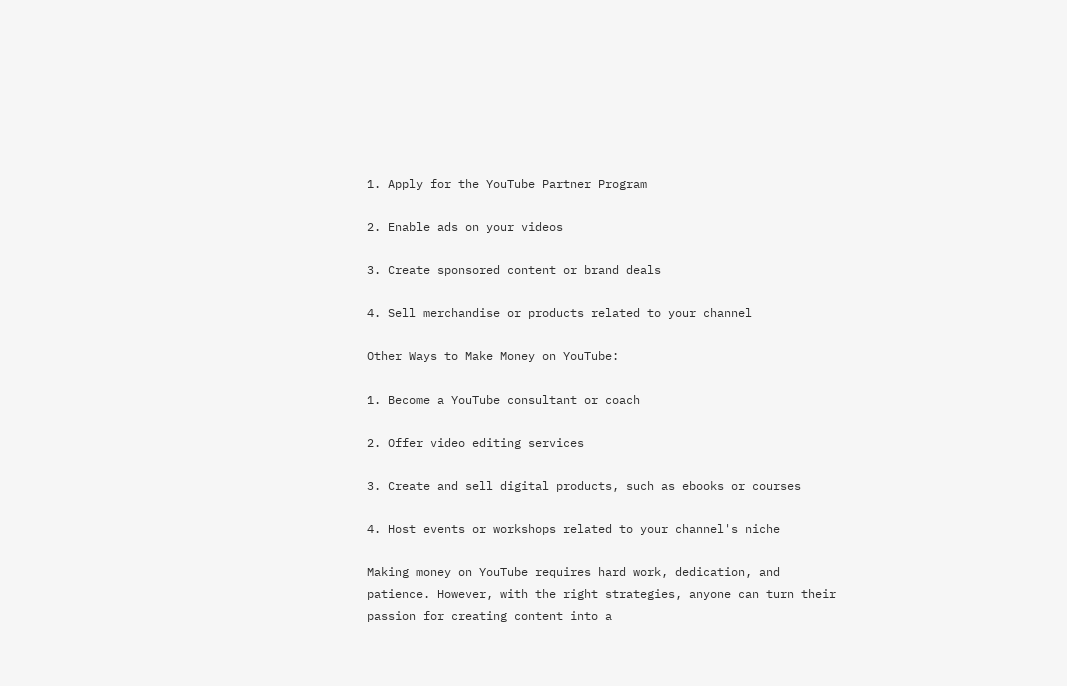1. Apply for the YouTube Partner Program

2. Enable ads on your videos

3. Create sponsored content or brand deals

4. Sell merchandise or products related to your channel

Other Ways to Make Money on YouTube:

1. Become a YouTube consultant or coach

2. Offer video editing services

3. Create and sell digital products, such as ebooks or courses

4. Host events or workshops related to your channel's niche

Making money on YouTube requires hard work, dedication, and patience. However, with the right strategies, anyone can turn their passion for creating content into a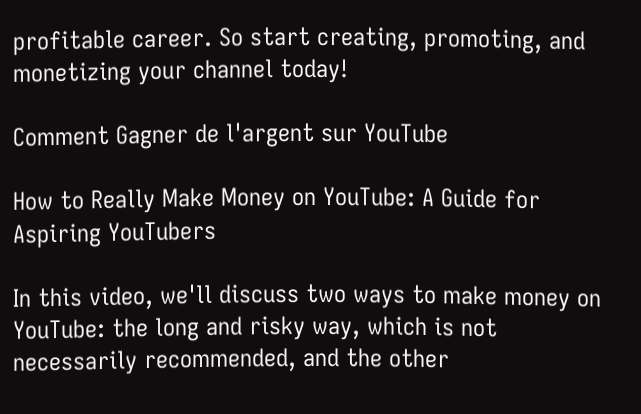profitable career. So start creating, promoting, and monetizing your channel today!

Comment Gagner de l'argent sur YouTube

How to Really Make Money on YouTube: A Guide for Aspiring YouTubers

In this video, we'll discuss two ways to make money on YouTube: the long and risky way, which is not necessarily recommended, and the other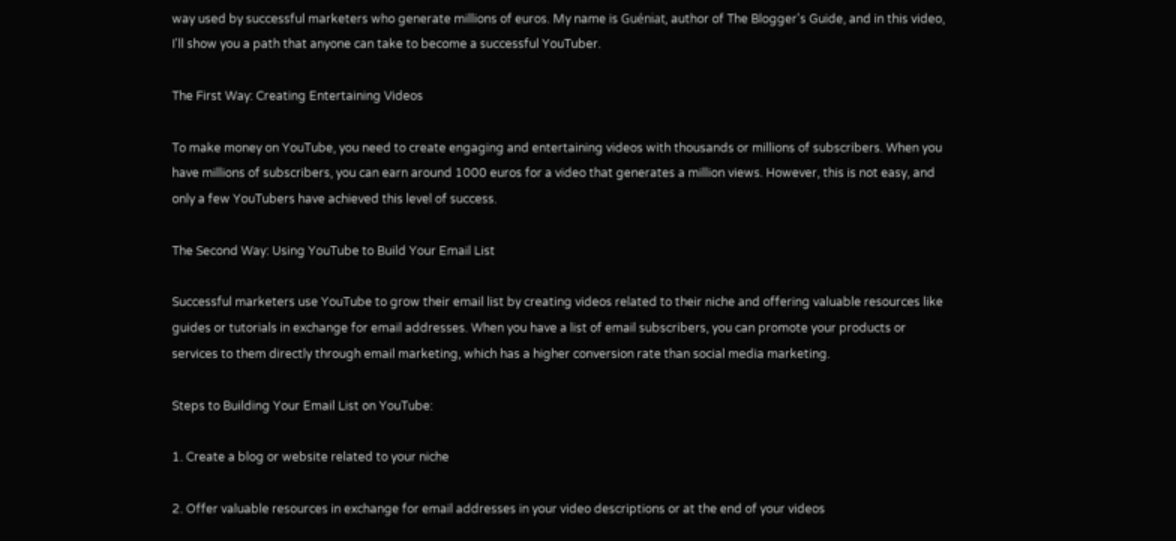way used by successful marketers who generate millions of euros. My name is Guéniat, author of The Blogger's Guide, and in this video, I'll show you a path that anyone can take to become a successful YouTuber.

The First Way: Creating Entertaining Videos

To make money on YouTube, you need to create engaging and entertaining videos with thousands or millions of subscribers. When you have millions of subscribers, you can earn around 1000 euros for a video that generates a million views. However, this is not easy, and only a few YouTubers have achieved this level of success.

The Second Way: Using YouTube to Build Your Email List

Successful marketers use YouTube to grow their email list by creating videos related to their niche and offering valuable resources like guides or tutorials in exchange for email addresses. When you have a list of email subscribers, you can promote your products or services to them directly through email marketing, which has a higher conversion rate than social media marketing.

Steps to Building Your Email List on YouTube:

1. Create a blog or website related to your niche

2. Offer valuable resources in exchange for email addresses in your video descriptions or at the end of your videos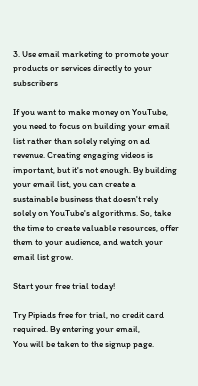3. Use email marketing to promote your products or services directly to your subscribers

If you want to make money on YouTube, you need to focus on building your email list rather than solely relying on ad revenue. Creating engaging videos is important, but it's not enough. By building your email list, you can create a sustainable business that doesn't rely solely on YouTube's algorithms. So, take the time to create valuable resources, offer them to your audience, and watch your email list grow.

Start your free trial today!

Try Pipiads free for trial, no credit card required. By entering your email,
You will be taken to the signup page.